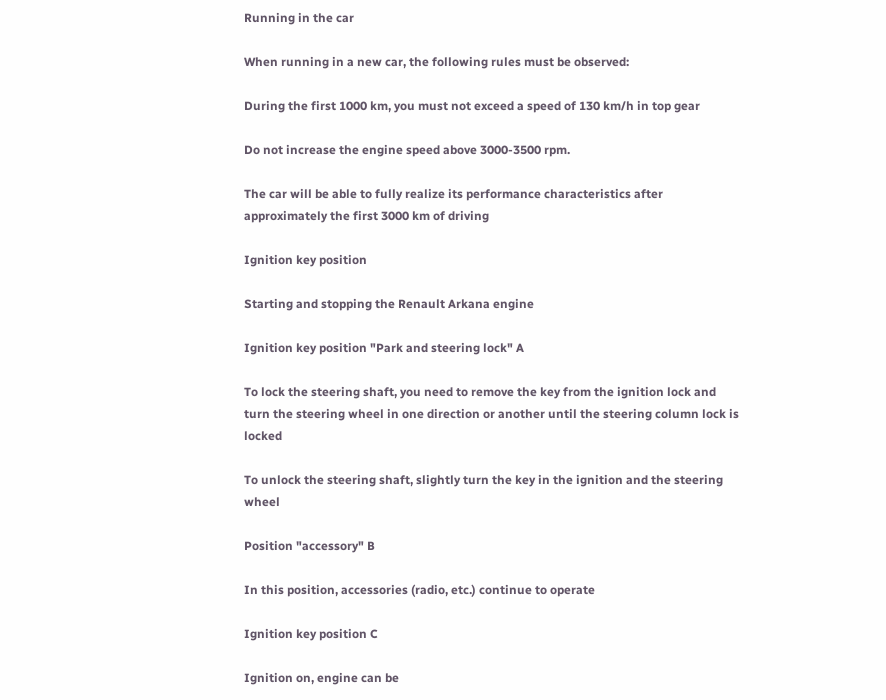Running in the car

When running in a new car, the following rules must be observed:

During the first 1000 km, you must not exceed a speed of 130 km/h in top gear

Do not increase the engine speed above 3000-3500 rpm.

The car will be able to fully realize its performance characteristics after approximately the first 3000 km of driving

Ignition key position

Starting and stopping the Renault Arkana engine

Ignition key position "Park and steering lock" A

To lock the steering shaft, you need to remove the key from the ignition lock and turn the steering wheel in one direction or another until the steering column lock is locked

To unlock the steering shaft, slightly turn the key in the ignition and the steering wheel

Position "accessory" B

In this position, accessories (radio, etc.) continue to operate

Ignition key position C

Ignition on, engine can be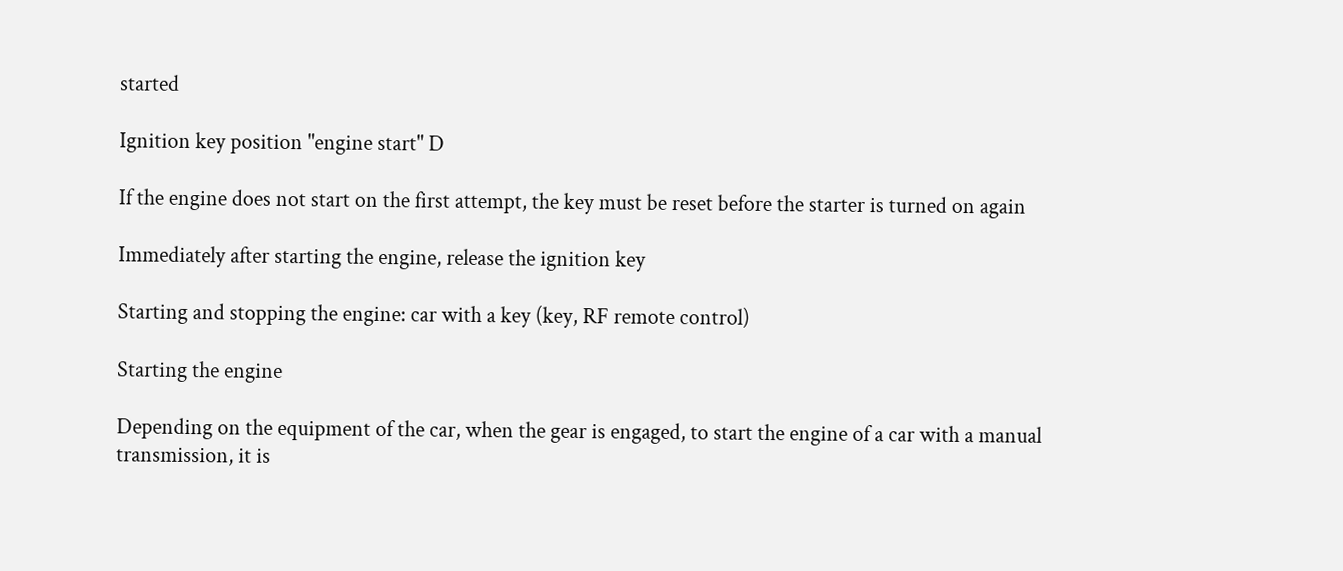started

Ignition key position "engine start" D

If the engine does not start on the first attempt, the key must be reset before the starter is turned on again

Immediately after starting the engine, release the ignition key

Starting and stopping the engine: car with a key (key, RF remote control)

Starting the engine

Depending on the equipment of the car, when the gear is engaged, to start the engine of a car with a manual transmission, it is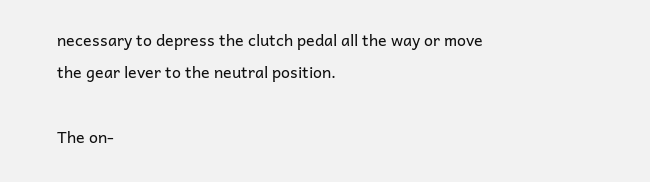necessary to depress the clutch pedal all the way or move the gear lever to the neutral position.

The on-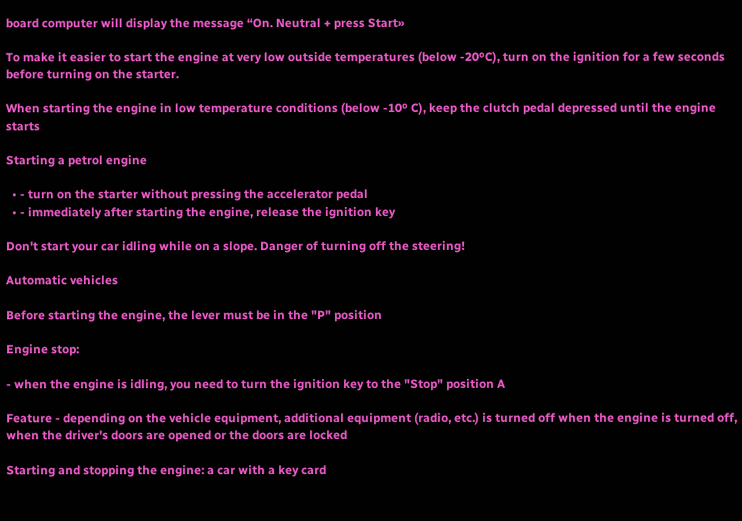board computer will display the message “On. Neutral + press Start»

To make it easier to start the engine at very low outside temperatures (below -20ºC), turn on the ignition for a few seconds before turning on the starter.

When starting the engine in low temperature conditions (below -10º C), keep the clutch pedal depressed until the engine starts

Starting a petrol engine

  • - turn on the starter without pressing the accelerator pedal
  • - immediately after starting the engine, release the ignition key

Don't start your car idling while on a slope. Danger of turning off the steering!

Automatic vehicles

Before starting the engine, the lever must be in the "P" position

Engine stop:

- when the engine is idling, you need to turn the ignition key to the "Stop" position A

Feature - depending on the vehicle equipment, additional equipment (radio, etc.) is turned off when the engine is turned off, when the driver's doors are opened or the doors are locked

Starting and stopping the engine: a car with a key card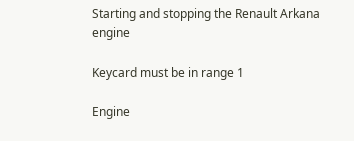Starting and stopping the Renault Arkana engine

Keycard must be in range 1

Engine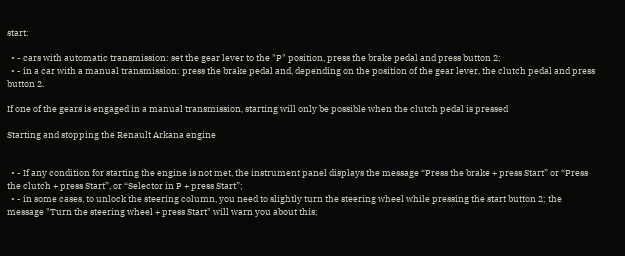start:

  • - cars with automatic transmission: set the gear lever to the "P" position, press the brake pedal and press button 2;
  • - in a car with a manual transmission: press the brake pedal and, depending on the position of the gear lever, the clutch pedal and press button 2.

If one of the gears is engaged in a manual transmission, starting will only be possible when the clutch pedal is pressed

Starting and stopping the Renault Arkana engine


  • - If any condition for starting the engine is not met, the instrument panel displays the message “Press the brake + press Start” or “Press the clutch + press Start”, or “Selector in P + press Start”;
  • - in some cases, to unlock the steering column, you need to slightly turn the steering wheel while pressing the start button 2; the message "Turn the steering wheel + press Start" will warn you about this;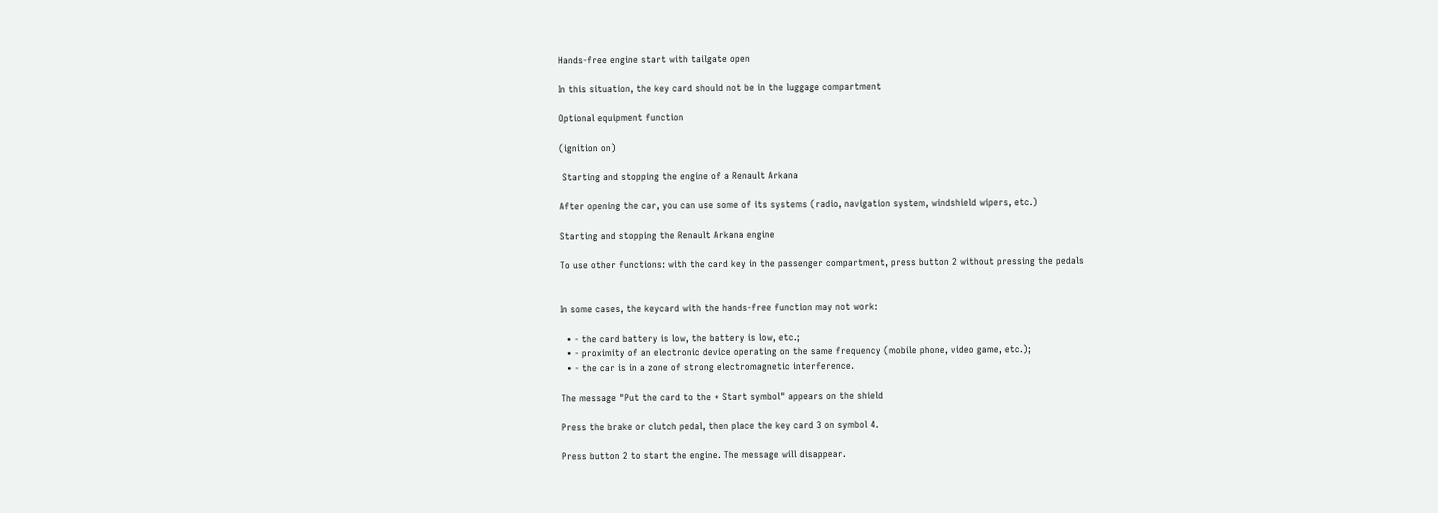Hands-free engine start with tailgate open

In this situation, the key card should not be in the luggage compartment

Optional equipment function

(ignition on)

 Starting and stopping the engine of a Renault Arkana

After opening the car, you can use some of its systems (radio, navigation system, windshield wipers, etc.)

Starting and stopping the Renault Arkana engine

To use other functions: with the card key in the passenger compartment, press button 2 without pressing the pedals


In some cases, the keycard with the hands-free function may not work:

  • - the card battery is low, the battery is low, etc.;
  • - proximity of an electronic device operating on the same frequency (mobile phone, video game, etc.);
  • - the car is in a zone of strong electromagnetic interference.

The message "Put the card to the + Start symbol" appears on the shield

Press the brake or clutch pedal, then place the key card 3 on symbol 4.

Press button 2 to start the engine. The message will disappear.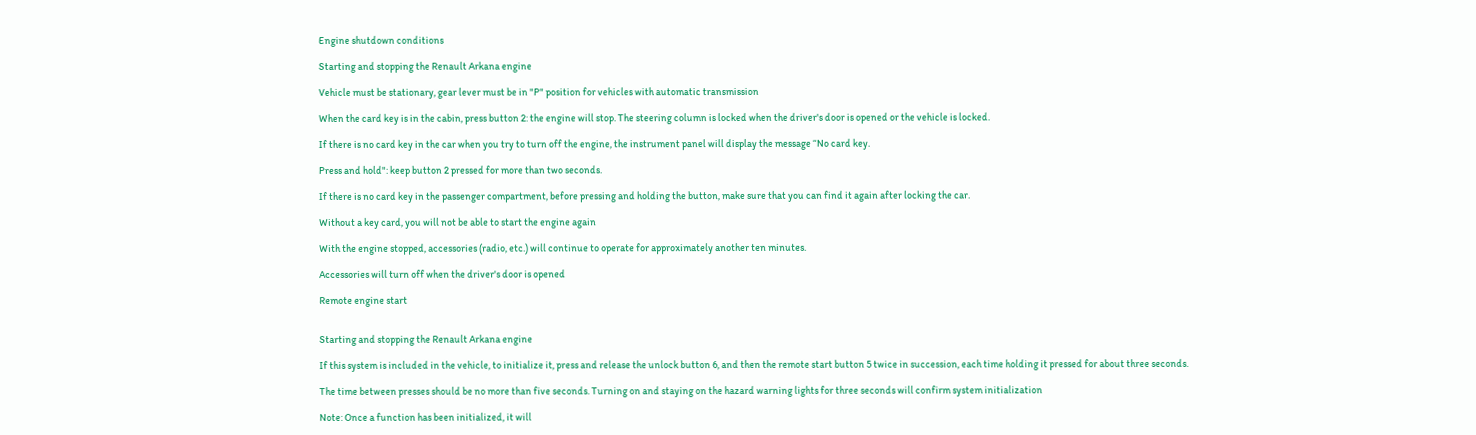Engine shutdown conditions

Starting and stopping the Renault Arkana engine

Vehicle must be stationary, gear lever must be in "P" position for vehicles with automatic transmission

When the card key is in the cabin, press button 2: the engine will stop. The steering column is locked when the driver's door is opened or the vehicle is locked.

If there is no card key in the car when you try to turn off the engine, the instrument panel will display the message “No card key.

Press and hold": keep button 2 pressed for more than two seconds.

If there is no card key in the passenger compartment, before pressing and holding the button, make sure that you can find it again after locking the car.

Without a key card, you will not be able to start the engine again

With the engine stopped, accessories (radio, etc.) will continue to operate for approximately another ten minutes.

Accessories will turn off when the driver's door is opened

Remote engine start


Starting and stopping the Renault Arkana engine

If this system is included in the vehicle, to initialize it, press and release the unlock button 6, and then the remote start button 5 twice in succession, each time holding it pressed for about three seconds.

The time between presses should be no more than five seconds. Turning on and staying on the hazard warning lights for three seconds will confirm system initialization

Note: Once a function has been initialized, it will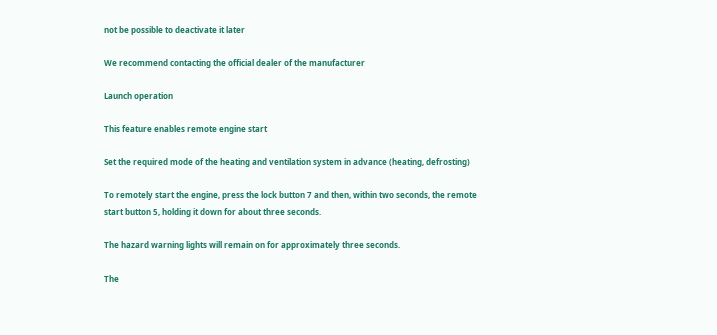not be possible to deactivate it later

We recommend contacting the official dealer of the manufacturer

Launch operation

This feature enables remote engine start

Set the required mode of the heating and ventilation system in advance (heating, defrosting)

To remotely start the engine, press the lock button 7 and then, within two seconds, the remote start button 5, holding it down for about three seconds.

The hazard warning lights will remain on for approximately three seconds.

The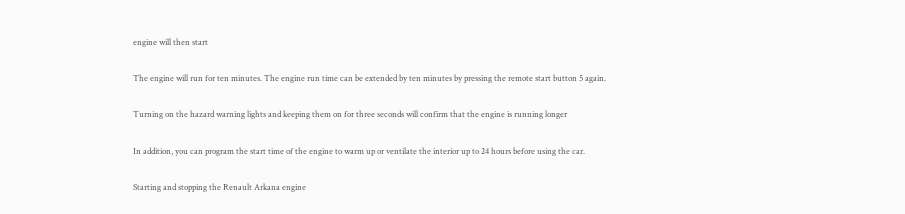engine will then start

The engine will run for ten minutes. The engine run time can be extended by ten minutes by pressing the remote start button 5 again.

Turning on the hazard warning lights and keeping them on for three seconds will confirm that the engine is running longer

In addition, you can program the start time of the engine to warm up or ventilate the interior up to 24 hours before using the car.

Starting and stopping the Renault Arkana engine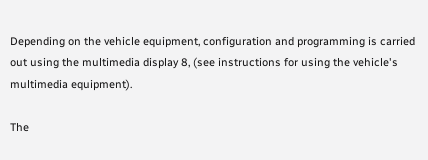Depending on the vehicle equipment, configuration and programming is carried out using the multimedia display 8, (see instructions for using the vehicle's multimedia equipment).

The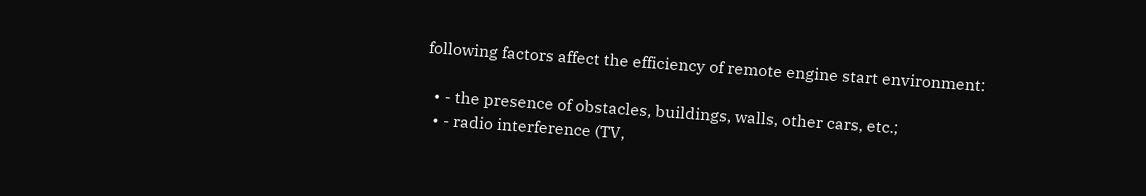following factors affect the efficiency of remote engine start environment:

  • - the presence of obstacles, buildings, walls, other cars, etc.;
  • - radio interference (TV,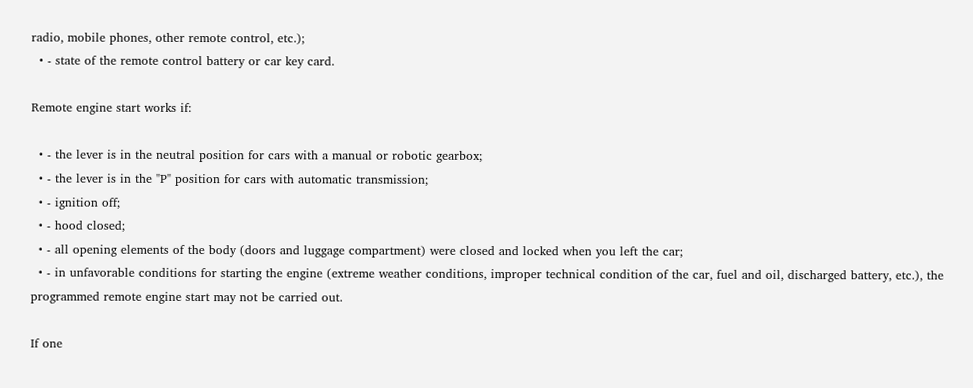radio, mobile phones, other remote control, etc.);
  • - state of the remote control battery or car key card.

Remote engine start works if:

  • - the lever is in the neutral position for cars with a manual or robotic gearbox;
  • - the lever is in the "P" position for cars with automatic transmission;
  • - ignition off;
  • - hood closed;
  • - all opening elements of the body (doors and luggage compartment) were closed and locked when you left the car;
  • - in unfavorable conditions for starting the engine (extreme weather conditions, improper technical condition of the car, fuel and oil, discharged battery, etc.), the programmed remote engine start may not be carried out.

If one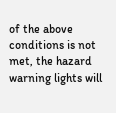of the above conditions is not met, the hazard warning lights will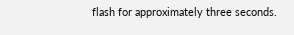flash for approximately three seconds.